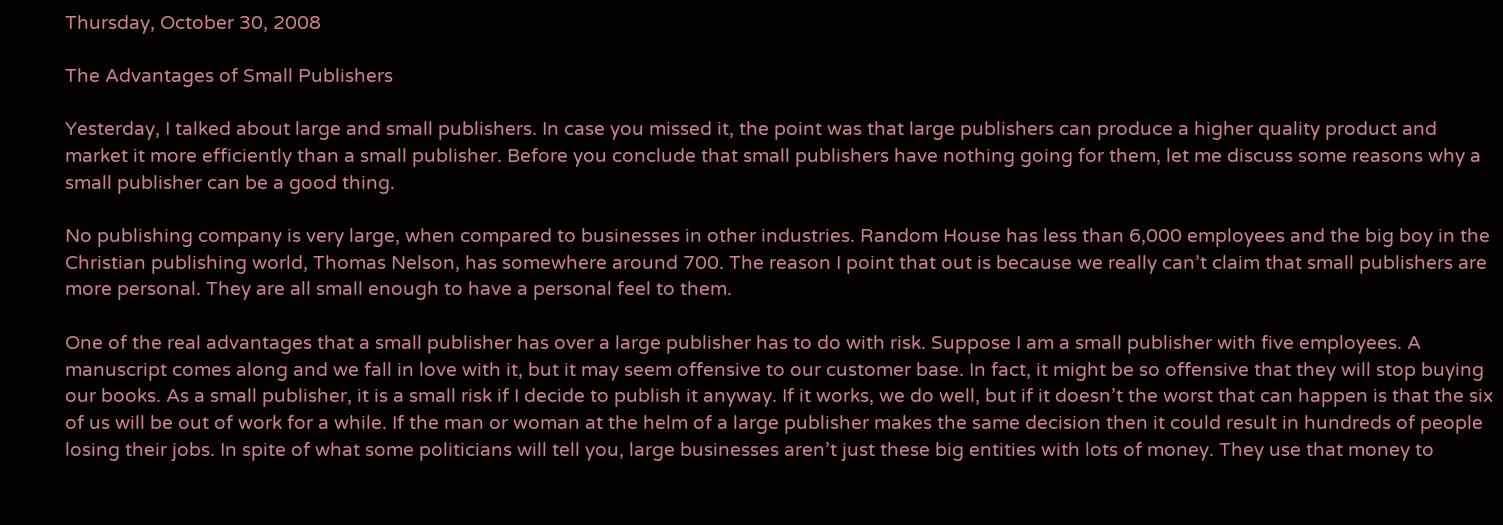Thursday, October 30, 2008

The Advantages of Small Publishers

Yesterday, I talked about large and small publishers. In case you missed it, the point was that large publishers can produce a higher quality product and market it more efficiently than a small publisher. Before you conclude that small publishers have nothing going for them, let me discuss some reasons why a small publisher can be a good thing.

No publishing company is very large, when compared to businesses in other industries. Random House has less than 6,000 employees and the big boy in the Christian publishing world, Thomas Nelson, has somewhere around 700. The reason I point that out is because we really can’t claim that small publishers are more personal. They are all small enough to have a personal feel to them.

One of the real advantages that a small publisher has over a large publisher has to do with risk. Suppose I am a small publisher with five employees. A manuscript comes along and we fall in love with it, but it may seem offensive to our customer base. In fact, it might be so offensive that they will stop buying our books. As a small publisher, it is a small risk if I decide to publish it anyway. If it works, we do well, but if it doesn’t the worst that can happen is that the six of us will be out of work for a while. If the man or woman at the helm of a large publisher makes the same decision then it could result in hundreds of people losing their jobs. In spite of what some politicians will tell you, large businesses aren’t just these big entities with lots of money. They use that money to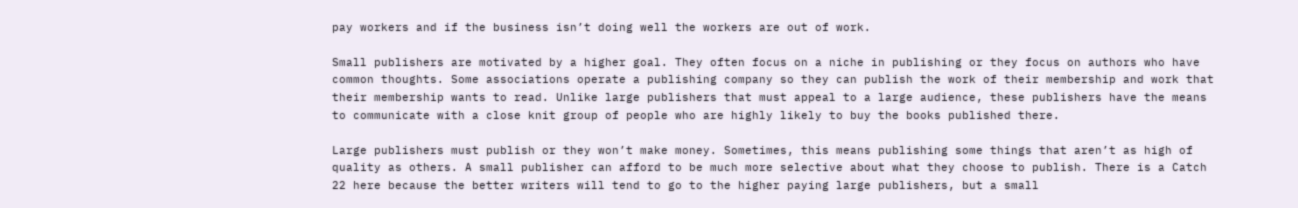pay workers and if the business isn’t doing well the workers are out of work.

Small publishers are motivated by a higher goal. They often focus on a niche in publishing or they focus on authors who have common thoughts. Some associations operate a publishing company so they can publish the work of their membership and work that their membership wants to read. Unlike large publishers that must appeal to a large audience, these publishers have the means to communicate with a close knit group of people who are highly likely to buy the books published there.

Large publishers must publish or they won’t make money. Sometimes, this means publishing some things that aren’t as high of quality as others. A small publisher can afford to be much more selective about what they choose to publish. There is a Catch 22 here because the better writers will tend to go to the higher paying large publishers, but a small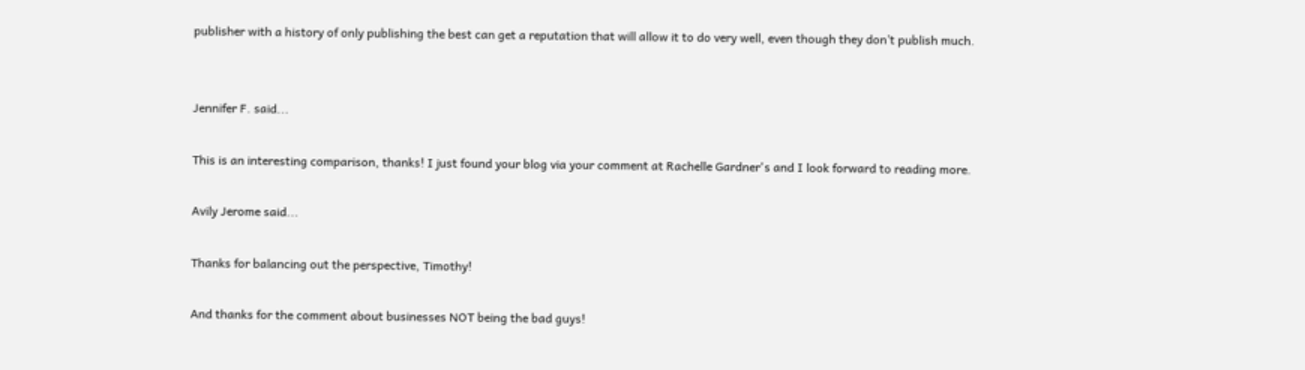publisher with a history of only publishing the best can get a reputation that will allow it to do very well, even though they don’t publish much.


Jennifer F. said...

This is an interesting comparison, thanks! I just found your blog via your comment at Rachelle Gardner's and I look forward to reading more.

Avily Jerome said...

Thanks for balancing out the perspective, Timothy!

And thanks for the comment about businesses NOT being the bad guys!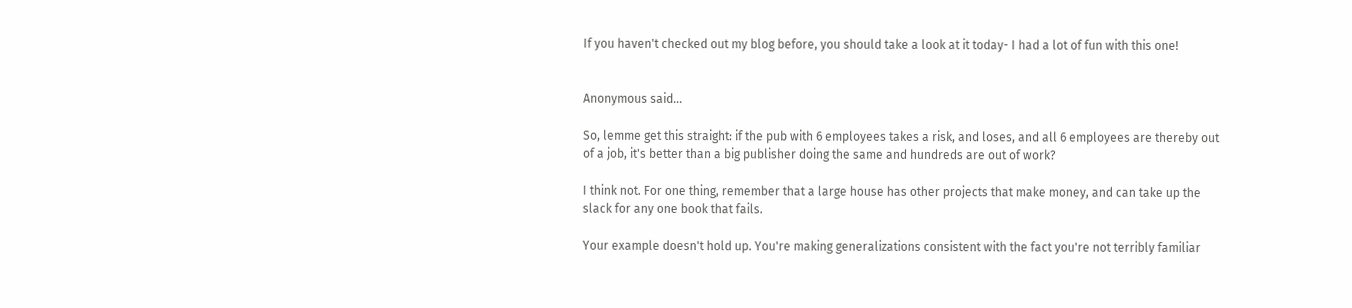If you haven't checked out my blog before, you should take a look at it today- I had a lot of fun with this one!


Anonymous said...

So, lemme get this straight: if the pub with 6 employees takes a risk, and loses, and all 6 employees are thereby out of a job, it's better than a big publisher doing the same and hundreds are out of work?

I think not. For one thing, remember that a large house has other projects that make money, and can take up the slack for any one book that fails.

Your example doesn't hold up. You're making generalizations consistent with the fact you're not terribly familiar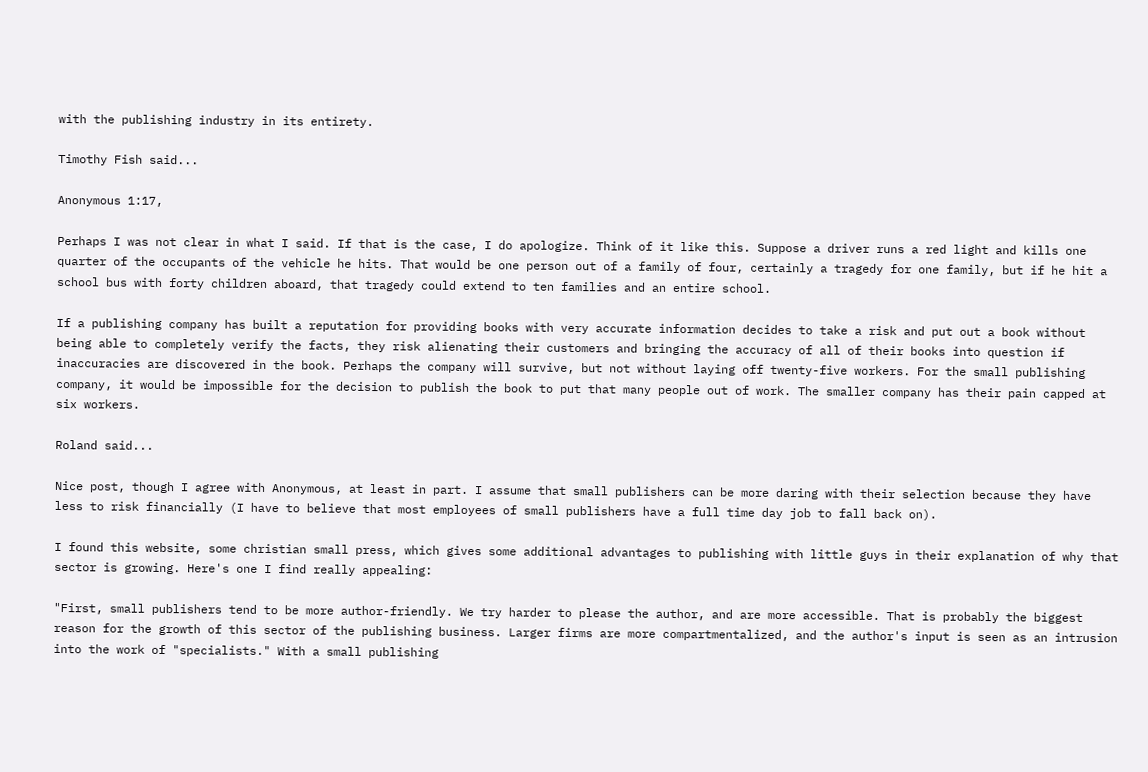with the publishing industry in its entirety.

Timothy Fish said...

Anonymous 1:17,

Perhaps I was not clear in what I said. If that is the case, I do apologize. Think of it like this. Suppose a driver runs a red light and kills one quarter of the occupants of the vehicle he hits. That would be one person out of a family of four, certainly a tragedy for one family, but if he hit a school bus with forty children aboard, that tragedy could extend to ten families and an entire school.

If a publishing company has built a reputation for providing books with very accurate information decides to take a risk and put out a book without being able to completely verify the facts, they risk alienating their customers and bringing the accuracy of all of their books into question if inaccuracies are discovered in the book. Perhaps the company will survive, but not without laying off twenty-five workers. For the small publishing company, it would be impossible for the decision to publish the book to put that many people out of work. The smaller company has their pain capped at six workers.

Roland said...

Nice post, though I agree with Anonymous, at least in part. I assume that small publishers can be more daring with their selection because they have less to risk financially (I have to believe that most employees of small publishers have a full time day job to fall back on).

I found this website, some christian small press, which gives some additional advantages to publishing with little guys in their explanation of why that sector is growing. Here's one I find really appealing:

"First, small publishers tend to be more author-friendly. We try harder to please the author, and are more accessible. That is probably the biggest reason for the growth of this sector of the publishing business. Larger firms are more compartmentalized, and the author's input is seen as an intrusion into the work of "specialists." With a small publishing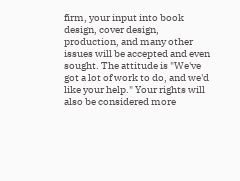firm, your input into book design, cover design, production, and many other issues will be accepted and even sought. The attitude is "We've got a lot of work to do, and we'd like your help." Your rights will also be considered more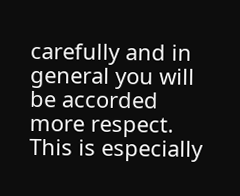carefully and in general you will be accorded more respect. This is especially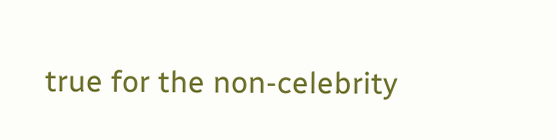true for the non-celebrity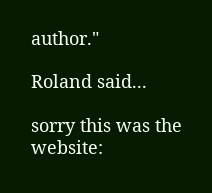author."

Roland said...

sorry this was the website: